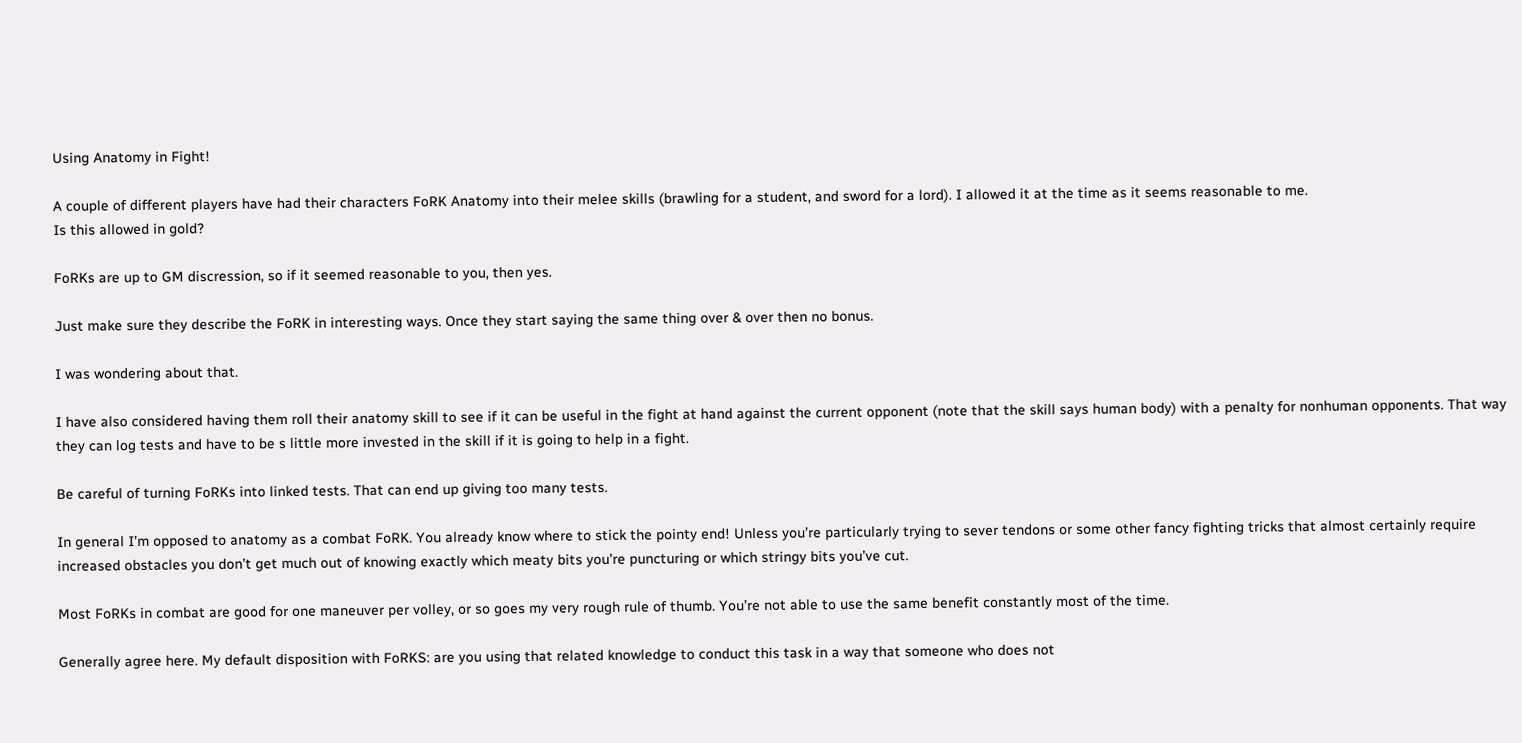Using Anatomy in Fight!

A couple of different players have had their characters FoRK Anatomy into their melee skills (brawling for a student, and sword for a lord). I allowed it at the time as it seems reasonable to me.
Is this allowed in gold?

FoRKs are up to GM discression, so if it seemed reasonable to you, then yes.

Just make sure they describe the FoRK in interesting ways. Once they start saying the same thing over & over then no bonus.

I was wondering about that.

I have also considered having them roll their anatomy skill to see if it can be useful in the fight at hand against the current opponent (note that the skill says human body) with a penalty for nonhuman opponents. That way they can log tests and have to be s little more invested in the skill if it is going to help in a fight.

Be careful of turning FoRKs into linked tests. That can end up giving too many tests.

In general I’m opposed to anatomy as a combat FoRK. You already know where to stick the pointy end! Unless you’re particularly trying to sever tendons or some other fancy fighting tricks that almost certainly require increased obstacles you don’t get much out of knowing exactly which meaty bits you’re puncturing or which stringy bits you’ve cut.

Most FoRKs in combat are good for one maneuver per volley, or so goes my very rough rule of thumb. You’re not able to use the same benefit constantly most of the time.

Generally agree here. My default disposition with FoRKS: are you using that related knowledge to conduct this task in a way that someone who does not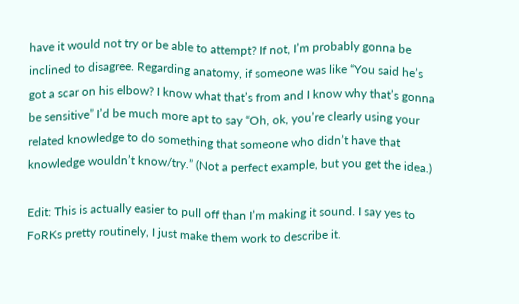have it would not try or be able to attempt? If not, I’m probably gonna be inclined to disagree. Regarding anatomy, if someone was like “You said he’s got a scar on his elbow? I know what that’s from and I know why that’s gonna be sensitive” I’d be much more apt to say “Oh, ok, you’re clearly using your related knowledge to do something that someone who didn’t have that knowledge wouldn’t know/try.” (Not a perfect example, but you get the idea.)

Edit: This is actually easier to pull off than I’m making it sound. I say yes to FoRKs pretty routinely, I just make them work to describe it.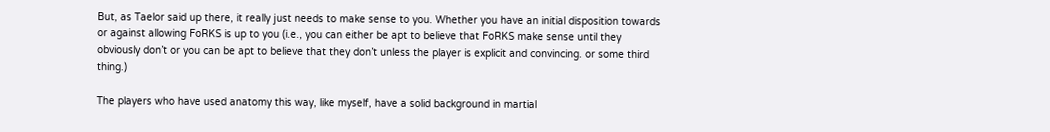But, as Taelor said up there, it really just needs to make sense to you. Whether you have an initial disposition towards or against allowing FoRKS is up to you (i.e., you can either be apt to believe that FoRKS make sense until they obviously don’t or you can be apt to believe that they don’t unless the player is explicit and convincing. or some third thing.)

The players who have used anatomy this way, like myself, have a solid background in martial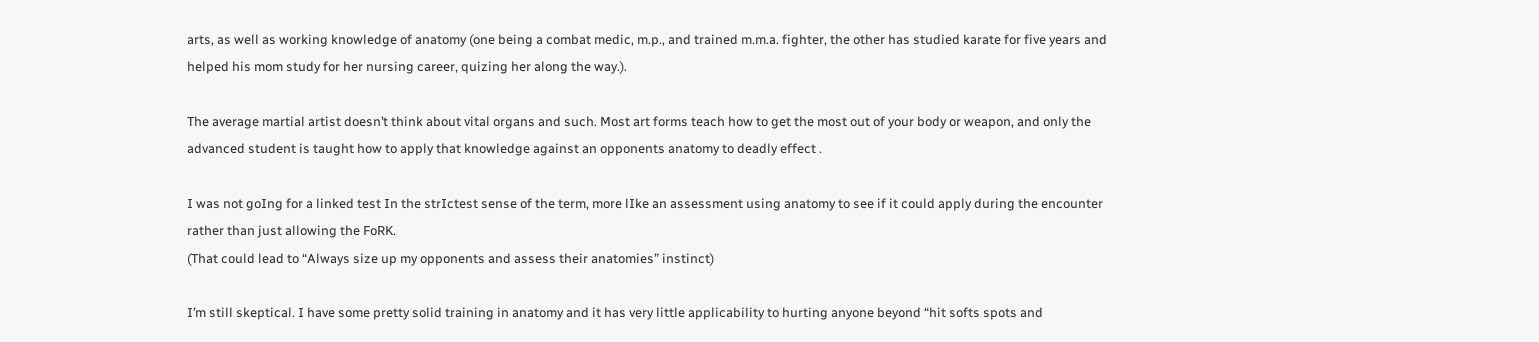arts, as well as working knowledge of anatomy (one being a combat medic, m.p., and trained m.m.a. fighter, the other has studied karate for five years and helped his mom study for her nursing career, quizing her along the way.).

The average martial artist doesn’t think about vital organs and such. Most art forms teach how to get the most out of your body or weapon, and only the advanced student is taught how to apply that knowledge against an opponents anatomy to deadly effect .

I was not goIng for a linked test In the strIctest sense of the term, more lIke an assessment using anatomy to see if it could apply during the encounter rather than just allowing the FoRK.
(That could lead to “Always size up my opponents and assess their anatomies” instinct)

I’m still skeptical. I have some pretty solid training in anatomy and it has very little applicability to hurting anyone beyond “hit softs spots and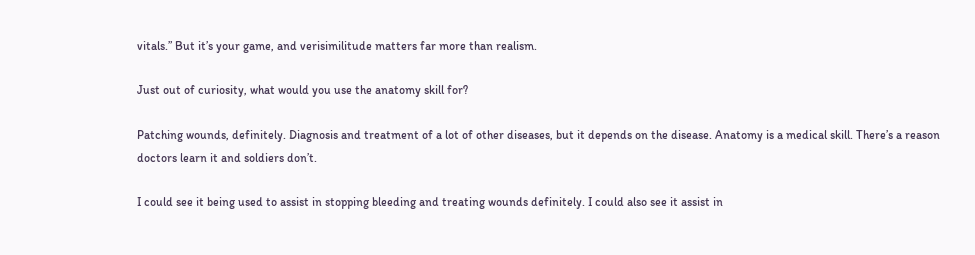vitals.” But it’s your game, and verisimilitude matters far more than realism.

Just out of curiosity, what would you use the anatomy skill for?

Patching wounds, definitely. Diagnosis and treatment of a lot of other diseases, but it depends on the disease. Anatomy is a medical skill. There’s a reason doctors learn it and soldiers don’t.

I could see it being used to assist in stopping bleeding and treating wounds definitely. I could also see it assist in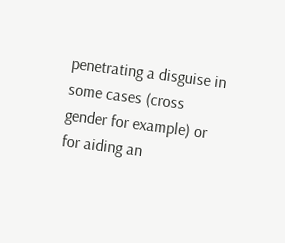penetrating a disguise in some cases (cross gender for example) or for aiding an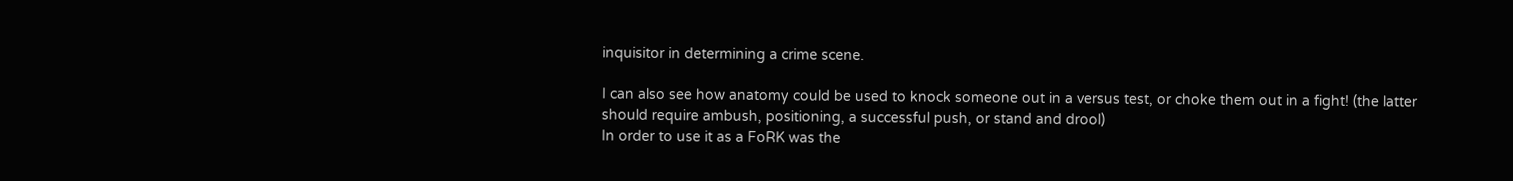inquisitor in determining a crime scene.

I can also see how anatomy could be used to knock someone out in a versus test, or choke them out in a fight! (the latter should require ambush, positioning, a successful push, or stand and drool)
In order to use it as a FoRK was the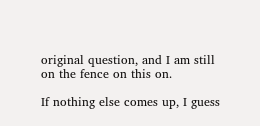original question, and I am still on the fence on this on.

If nothing else comes up, I guess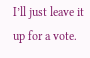I’ll just leave it up for a vote.